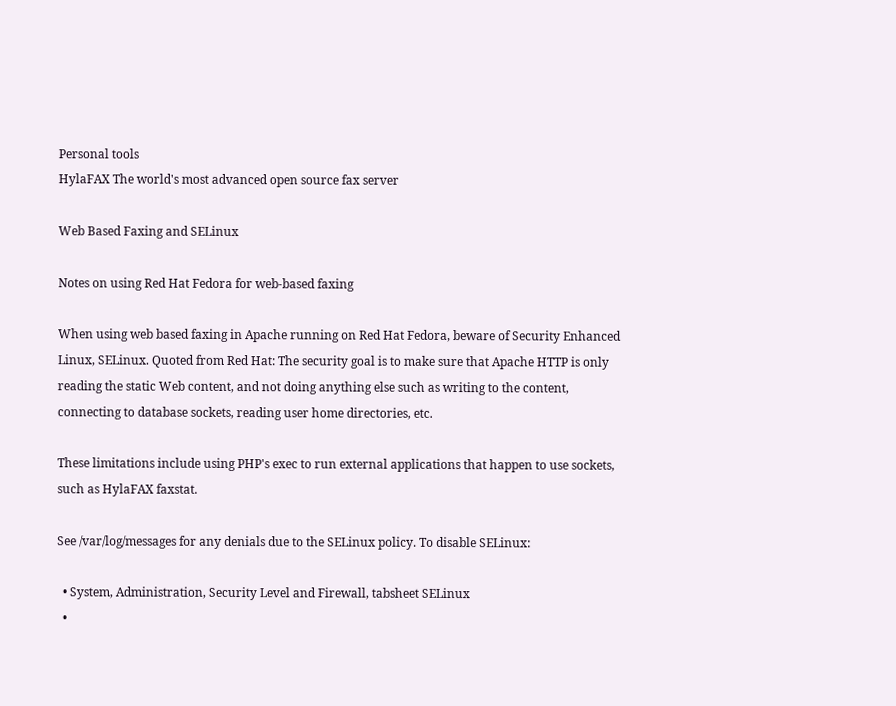Personal tools
HylaFAX The world's most advanced open source fax server

Web Based Faxing and SELinux

Notes on using Red Hat Fedora for web-based faxing

When using web based faxing in Apache running on Red Hat Fedora, beware of Security Enhanced Linux, SELinux. Quoted from Red Hat: The security goal is to make sure that Apache HTTP is only reading the static Web content, and not doing anything else such as writing to the content, connecting to database sockets, reading user home directories, etc.

These limitations include using PHP's exec to run external applications that happen to use sockets, such as HylaFAX faxstat.

See /var/log/messages for any denials due to the SELinux policy. To disable SELinux:

  • System, Administration, Security Level and Firewall, tabsheet SELinux
  •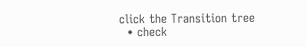click the Transition tree
  • check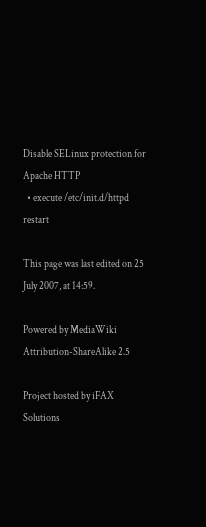Disable SELinux protection for Apache HTTP
  • execute /etc/init.d/httpd restart

This page was last edited on 25 July 2007, at 14:59.

Powered by MediaWiki
Attribution-ShareAlike 2.5

Project hosted by iFAX Solutions